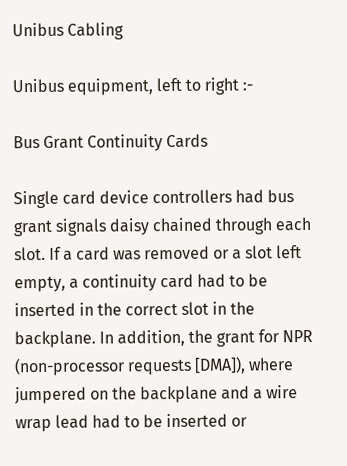Unibus Cabling

Unibus equipment, left to right :-

Bus Grant Continuity Cards

Single card device controllers had bus grant signals daisy chained through each slot. If a card was removed or a slot left empty, a continuity card had to be inserted in the correct slot in the backplane. In addition, the grant for NPR (non-processor requests [DMA]), where jumpered on the backplane and a wire wrap lead had to be inserted or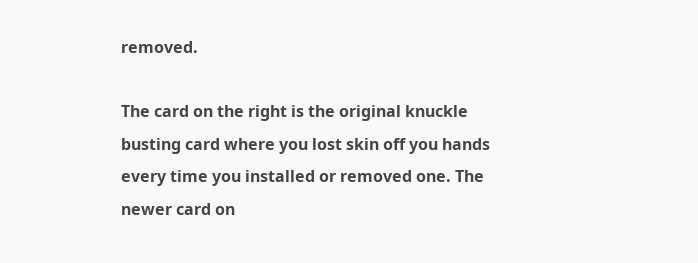removed.

The card on the right is the original knuckle busting card where you lost skin off you hands every time you installed or removed one. The newer card on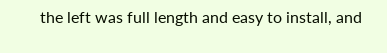the left was full length and easy to install, and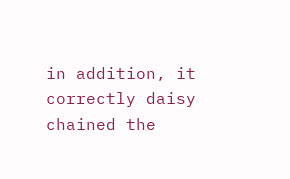in addition, it correctly daisy chained the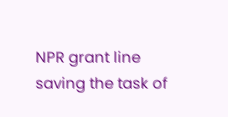NPR grant line saving the task of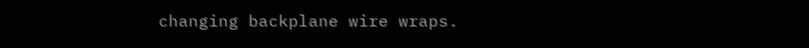changing backplane wire wraps.